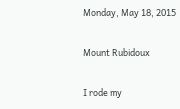Monday, May 18, 2015

Mount Rubidoux

I rode my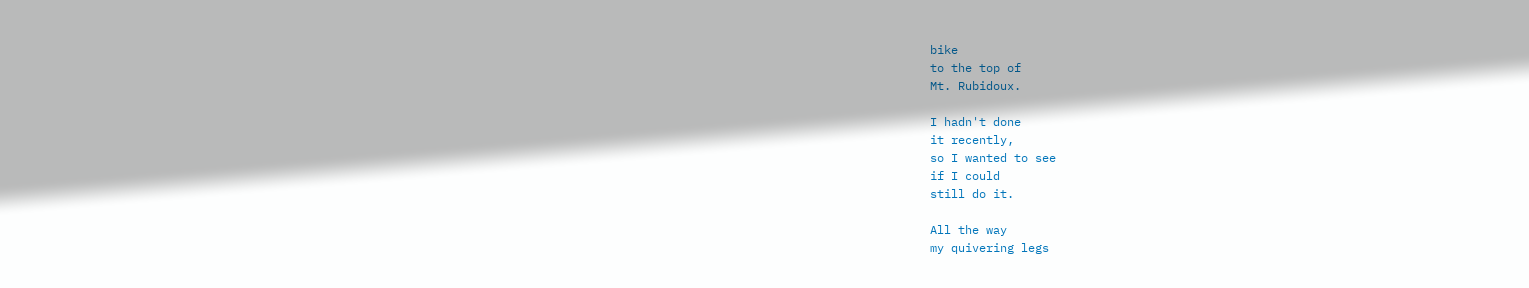bike
to the top of
Mt. Rubidoux.

I hadn't done
it recently,
so I wanted to see
if I could
still do it.

All the way
my quivering legs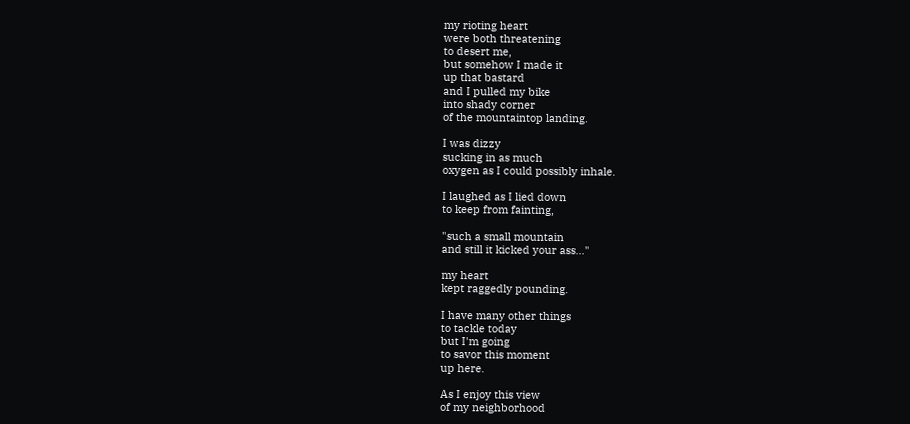my rioting heart
were both threatening
to desert me,
but somehow I made it
up that bastard
and I pulled my bike
into shady corner
of the mountaintop landing.

I was dizzy
sucking in as much
oxygen as I could possibly inhale.

I laughed as I lied down
to keep from fainting,

"such a small mountain
and still it kicked your ass..."

my heart
kept raggedly pounding.

I have many other things
to tackle today
but I'm going
to savor this moment
up here.

As I enjoy this view
of my neighborhood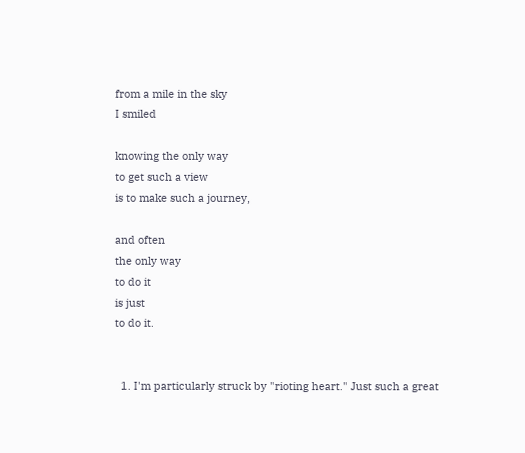from a mile in the sky
I smiled

knowing the only way
to get such a view
is to make such a journey,

and often
the only way
to do it
is just
to do it.


  1. I'm particularly struck by "rioting heart." Just such a great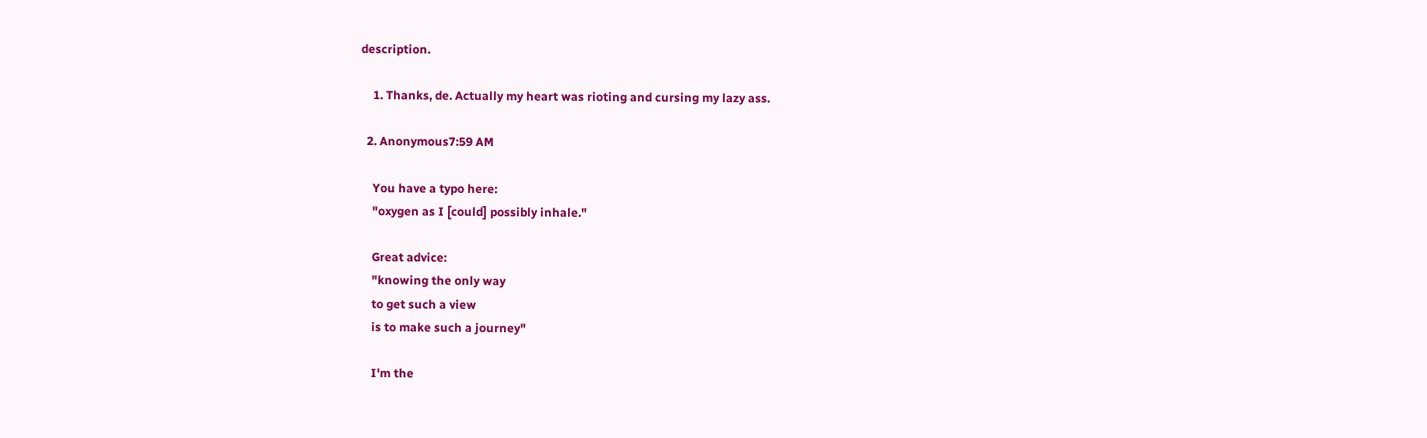description.

    1. Thanks, de. Actually my heart was rioting and cursing my lazy ass.

  2. Anonymous7:59 AM

    You have a typo here:
    "oxygen as I [could] possibly inhale."

    Great advice:
    "knowing the only way
    to get such a view
    is to make such a journey"

    I'm the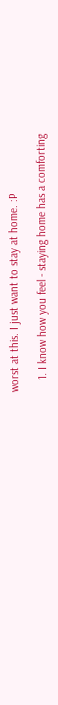worst at this. I just want to stay at home. :P

    1. I know how you feel - staying home has a comforting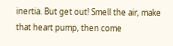inertia. But get out! Smell the air, make that heart pump, then come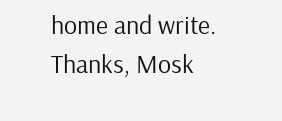home and write. Thanks, Mosk